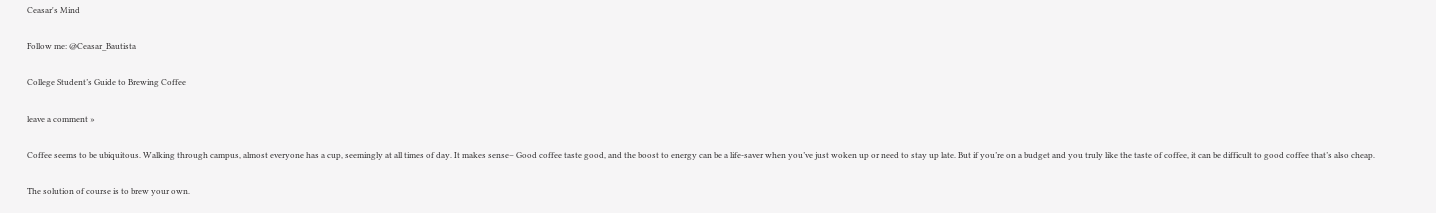Ceasar's Mind

Follow me: @Ceasar_Bautista

College Student’s Guide to Brewing Coffee

leave a comment »

Coffee seems to be ubiquitous. Walking through campus, almost everyone has a cup, seemingly at all times of day. It makes sense– Good coffee taste good, and the boost to energy can be a life-saver when you’ve just woken up or need to stay up late. But if you’re on a budget and you truly like the taste of coffee, it can be difficult to good coffee that’s also cheap.

The solution of course is to brew your own.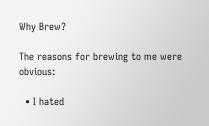Why Brew?

The reasons for brewing to me were obvious:

  • I hated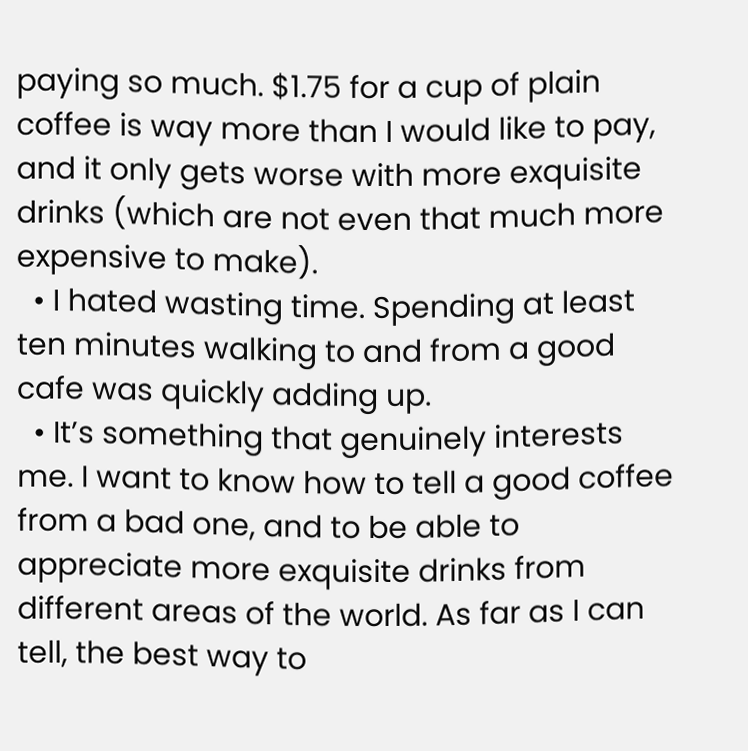paying so much. $1.75 for a cup of plain coffee is way more than I would like to pay, and it only gets worse with more exquisite drinks (which are not even that much more expensive to make).
  • I hated wasting time. Spending at least ten minutes walking to and from a good cafe was quickly adding up.
  • It’s something that genuinely interests me. I want to know how to tell a good coffee from a bad one, and to be able to appreciate more exquisite drinks from different areas of the world. As far as I can tell, the best way to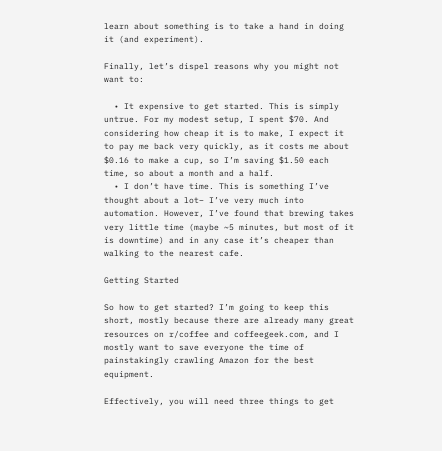learn about something is to take a hand in doing it (and experiment).

Finally, let’s dispel reasons why you might not want to:

  • It expensive to get started. This is simply untrue. For my modest setup, I spent $70. And considering how cheap it is to make, I expect it to pay me back very quickly, as it costs me about $0.16 to make a cup, so I’m saving $1.50 each time, so about a month and a half.
  • I don’t have time. This is something I’ve thought about a lot– I’ve very much into automation. However, I’ve found that brewing takes very little time (maybe ~5 minutes, but most of it is downtime) and in any case it’s cheaper than walking to the nearest cafe.

Getting Started

So how to get started? I’m going to keep this short, mostly because there are already many great resources on r/coffee and coffeegeek.com, and I mostly want to save everyone the time of painstakingly crawling Amazon for the best equipment.

Effectively, you will need three things to get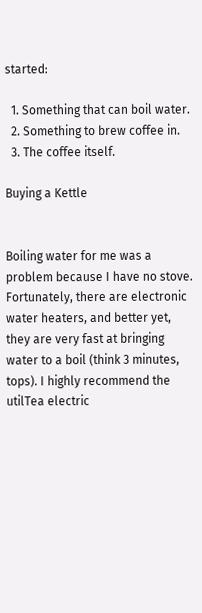started:

  1. Something that can boil water.
  2. Something to brew coffee in.
  3. The coffee itself.

Buying a Kettle


Boiling water for me was a problem because I have no stove. Fortunately, there are electronic water heaters, and better yet, they are very fast at bringing water to a boil (think 3 minutes, tops). I highly recommend the utilTea electric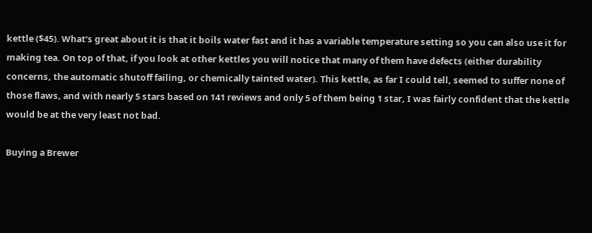kettle ($45). What’s great about it is that it boils water fast and it has a variable temperature setting so you can also use it for making tea. On top of that, if you look at other kettles you will notice that many of them have defects (either durability concerns, the automatic shutoff failing, or chemically tainted water). This kettle, as far I could tell, seemed to suffer none of those flaws, and with nearly 5 stars based on 141 reviews and only 5 of them being 1 star, I was fairly confident that the kettle would be at the very least not bad.

Buying a Brewer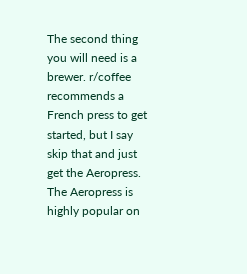The second thing you will need is a brewer. r/coffee recommends a French press to get started, but I say skip that and just get the Aeropress. The Aeropress is highly popular on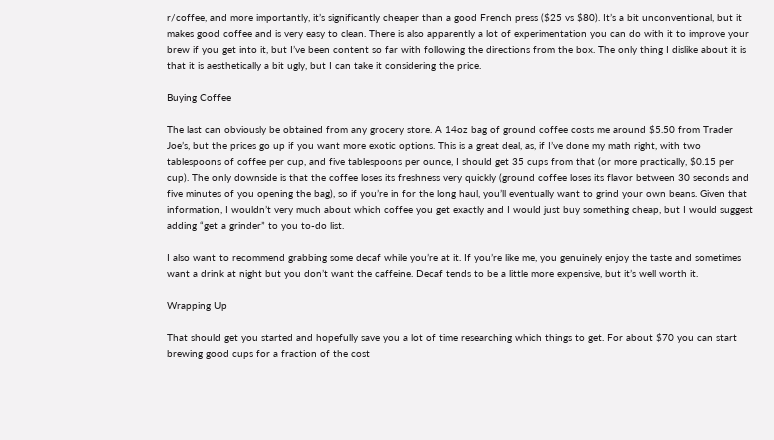r/coffee, and more importantly, it’s significantly cheaper than a good French press ($25 vs $80). It’s a bit unconventional, but it makes good coffee and is very easy to clean. There is also apparently a lot of experimentation you can do with it to improve your brew if you get into it, but I’ve been content so far with following the directions from the box. The only thing I dislike about it is that it is aesthetically a bit ugly, but I can take it considering the price.

Buying Coffee

The last can obviously be obtained from any grocery store. A 14oz bag of ground coffee costs me around $5.50 from Trader Joe’s, but the prices go up if you want more exotic options. This is a great deal, as, if I’ve done my math right, with two tablespoons of coffee per cup, and five tablespoons per ounce, I should get 35 cups from that (or more practically, $0.15 per cup). The only downside is that the coffee loses its freshness very quickly (ground coffee loses its flavor between 30 seconds and five minutes of you opening the bag), so if you’re in for the long haul, you’ll eventually want to grind your own beans. Given that information, I wouldn’t very much about which coffee you get exactly and I would just buy something cheap, but I would suggest adding “get a grinder” to you to-do list.

I also want to recommend grabbing some decaf while you’re at it. If you’re like me, you genuinely enjoy the taste and sometimes want a drink at night but you don’t want the caffeine. Decaf tends to be a little more expensive, but it’s well worth it.

Wrapping Up

That should get you started and hopefully save you a lot of time researching which things to get. For about $70 you can start brewing good cups for a fraction of the cost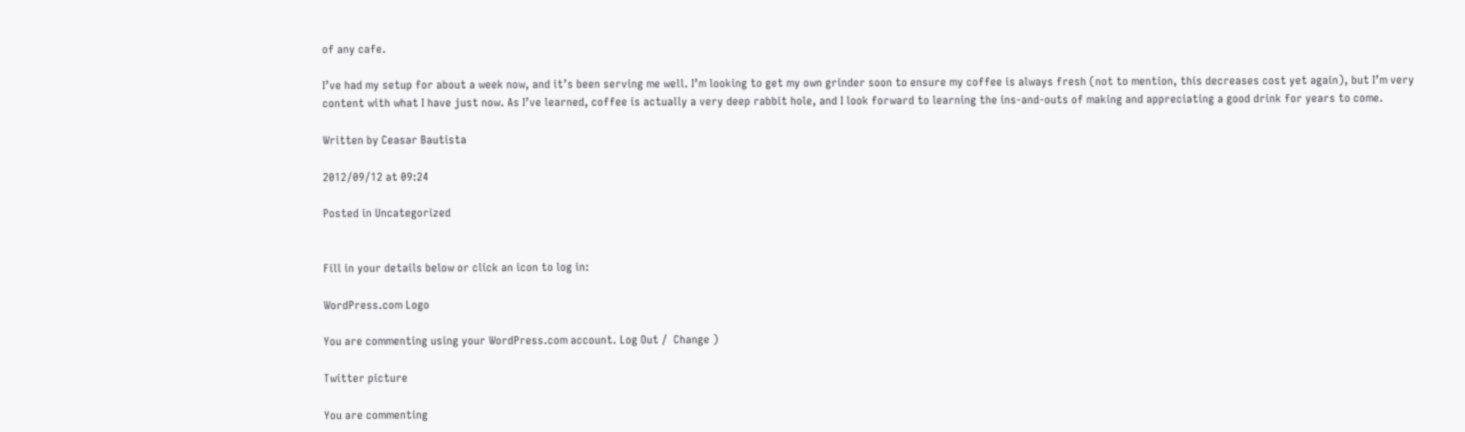of any cafe.

I’ve had my setup for about a week now, and it’s been serving me well. I’m looking to get my own grinder soon to ensure my coffee is always fresh (not to mention, this decreases cost yet again), but I’m very content with what I have just now. As I’ve learned, coffee is actually a very deep rabbit hole, and I look forward to learning the ins-and-outs of making and appreciating a good drink for years to come.

Written by Ceasar Bautista

2012/09/12 at 09:24

Posted in Uncategorized


Fill in your details below or click an icon to log in:

WordPress.com Logo

You are commenting using your WordPress.com account. Log Out /  Change )

Twitter picture

You are commenting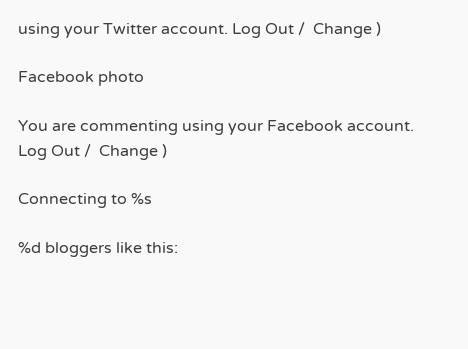using your Twitter account. Log Out /  Change )

Facebook photo

You are commenting using your Facebook account. Log Out /  Change )

Connecting to %s

%d bloggers like this: